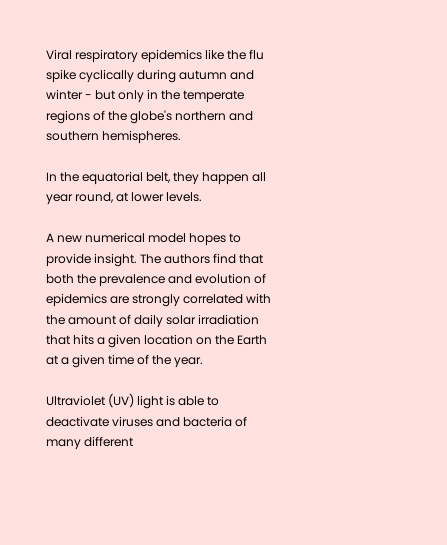Viral respiratory epidemics like the flu spike cyclically during autumn and winter - but only in the temperate regions of the globe's northern and southern hemispheres.

In the equatorial belt, they happen all year round, at lower levels.

A new numerical model hopes to provide insight. The authors find that both the prevalence and evolution of epidemics are strongly correlated with the amount of daily solar irradiation that hits a given location on the Earth at a given time of the year.

Ultraviolet (UV) light is able to deactivate viruses and bacteria of many different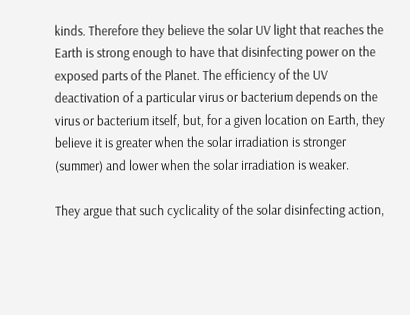kinds. Therefore they believe the solar UV light that reaches the Earth is strong enough to have that disinfecting power on the exposed parts of the Planet. The efficiency of the UV deactivation of a particular virus or bacterium depends on the virus or bacterium itself, but, for a given location on Earth, they believe it is greater when the solar irradiation is stronger (summer) and lower when the solar irradiation is weaker.

They argue that such cyclicality of the solar disinfecting action,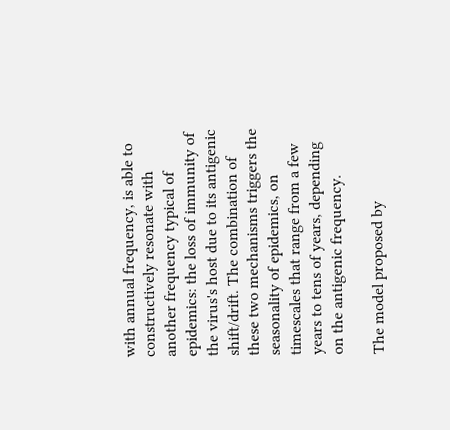with annual frequency, is able to constructively resonate with another frequency typical of epidemics: the loss of immunity of the virus's host due to its antigenic shift/drift. The combination of these two mechanisms triggers the seasonality of epidemics, on timescales that range from a few years to tens of years, depending on the antigenic frequency.

The model proposed by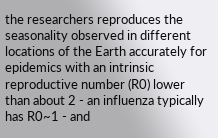the researchers reproduces the seasonality observed in different locations of the Earth accurately for epidemics with an intrinsic reproductive number (R0) lower than about 2 - an influenza typically has R0~1 - and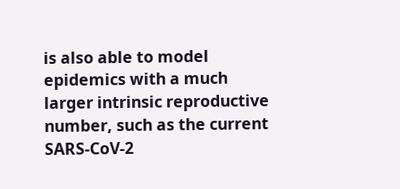is also able to model epidemics with a much larger intrinsic reproductive number, such as the current SARS-CoV-2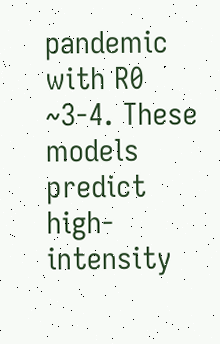pandemic with R0 ~3-4. These models predict high-intensity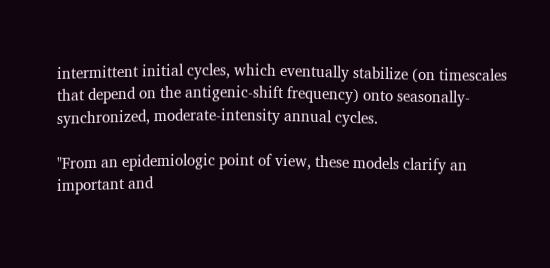intermittent initial cycles, which eventually stabilize (on timescales that depend on the antigenic-shift frequency) onto seasonally-synchronized, moderate-intensity annual cycles.

"From an epidemiologic point of view, these models clarify an important and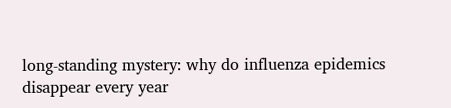long-standing mystery: why do influenza epidemics disappear every year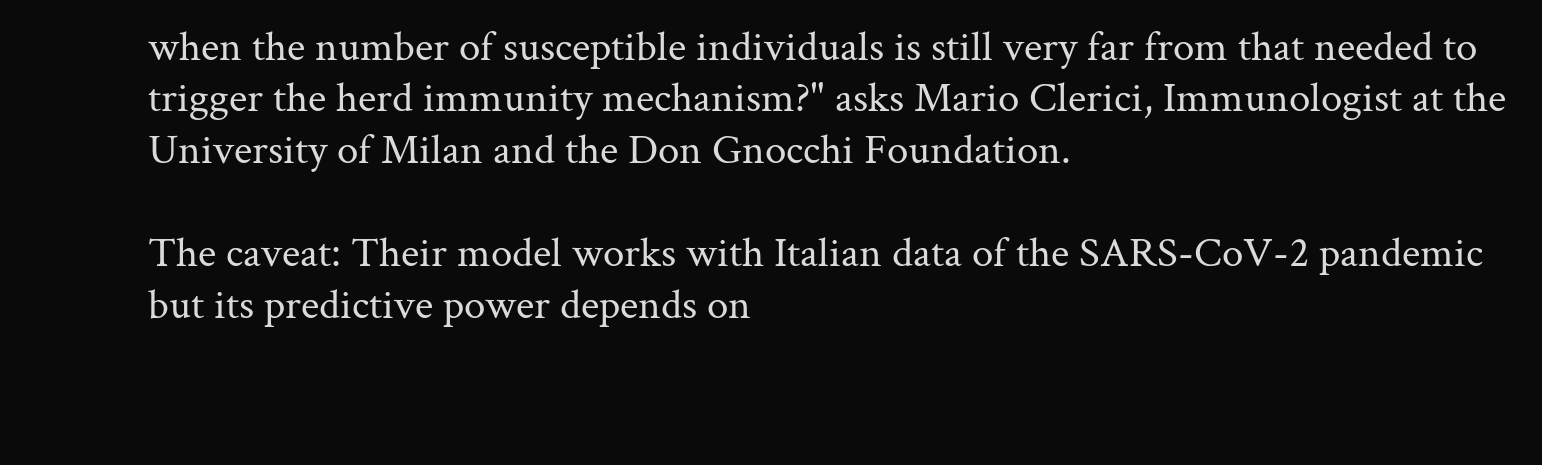when the number of susceptible individuals is still very far from that needed to trigger the herd immunity mechanism?" asks Mario Clerici, Immunologist at the University of Milan and the Don Gnocchi Foundation.

The caveat: Their model works with Italian data of the SARS-CoV-2 pandemic but its predictive power depends on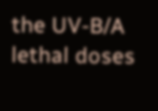the UV-B/A lethal doses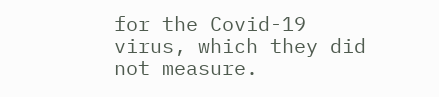for the Covid-19 virus, which they did not measure.